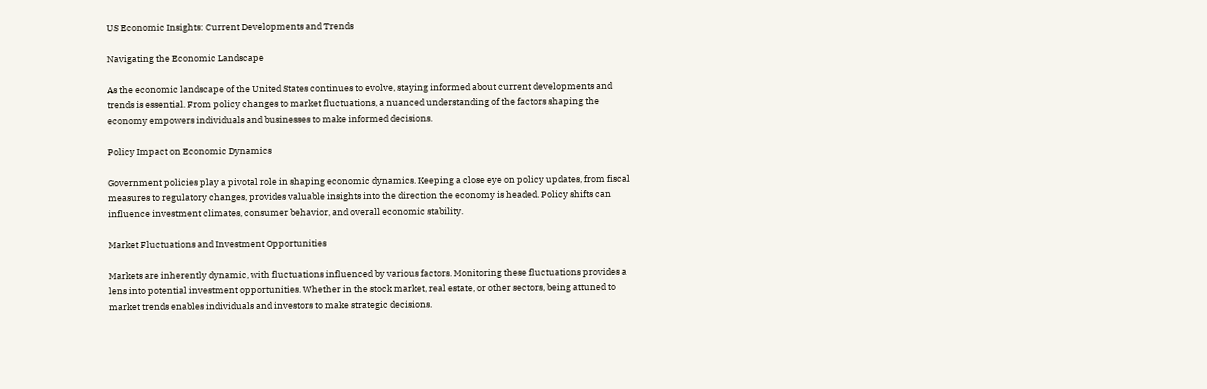US Economic Insights: Current Developments and Trends

Navigating the Economic Landscape

As the economic landscape of the United States continues to evolve, staying informed about current developments and trends is essential. From policy changes to market fluctuations, a nuanced understanding of the factors shaping the economy empowers individuals and businesses to make informed decisions.

Policy Impact on Economic Dynamics

Government policies play a pivotal role in shaping economic dynamics. Keeping a close eye on policy updates, from fiscal measures to regulatory changes, provides valuable insights into the direction the economy is headed. Policy shifts can influence investment climates, consumer behavior, and overall economic stability.

Market Fluctuations and Investment Opportunities

Markets are inherently dynamic, with fluctuations influenced by various factors. Monitoring these fluctuations provides a lens into potential investment opportunities. Whether in the stock market, real estate, or other sectors, being attuned to market trends enables individuals and investors to make strategic decisions.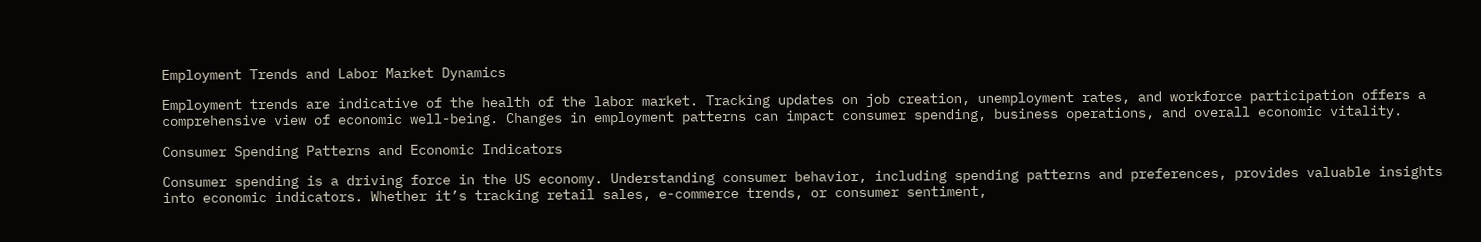Employment Trends and Labor Market Dynamics

Employment trends are indicative of the health of the labor market. Tracking updates on job creation, unemployment rates, and workforce participation offers a comprehensive view of economic well-being. Changes in employment patterns can impact consumer spending, business operations, and overall economic vitality.

Consumer Spending Patterns and Economic Indicators

Consumer spending is a driving force in the US economy. Understanding consumer behavior, including spending patterns and preferences, provides valuable insights into economic indicators. Whether it’s tracking retail sales, e-commerce trends, or consumer sentiment,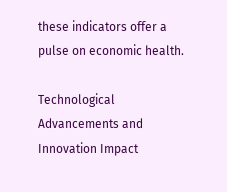these indicators offer a pulse on economic health.

Technological Advancements and Innovation Impact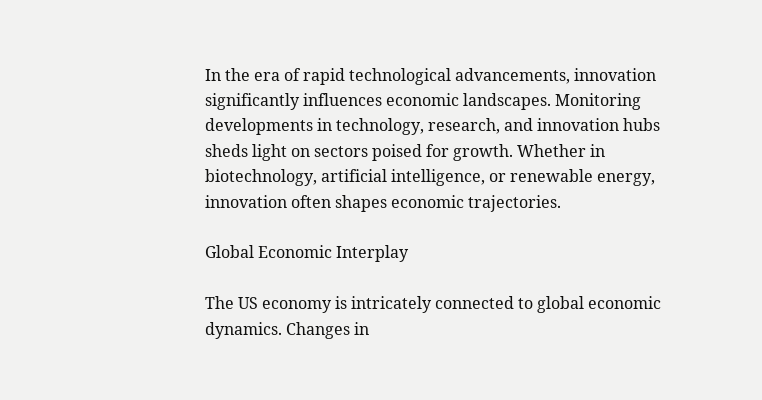In the era of rapid technological advancements, innovation significantly influences economic landscapes. Monitoring developments in technology, research, and innovation hubs sheds light on sectors poised for growth. Whether in biotechnology, artificial intelligence, or renewable energy, innovation often shapes economic trajectories.

Global Economic Interplay

The US economy is intricately connected to global economic dynamics. Changes in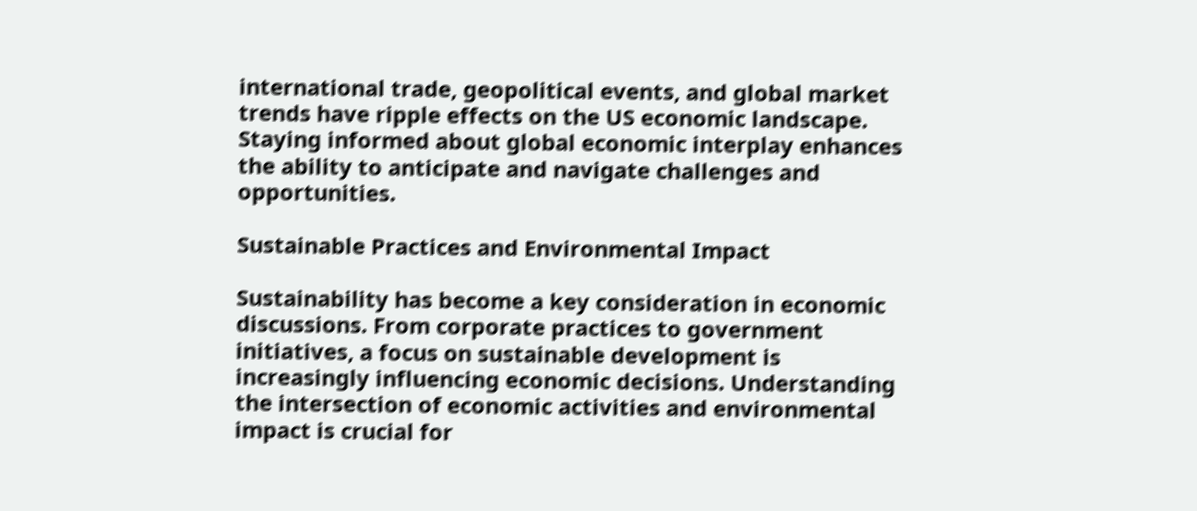international trade, geopolitical events, and global market trends have ripple effects on the US economic landscape. Staying informed about global economic interplay enhances the ability to anticipate and navigate challenges and opportunities.

Sustainable Practices and Environmental Impact

Sustainability has become a key consideration in economic discussions. From corporate practices to government initiatives, a focus on sustainable development is increasingly influencing economic decisions. Understanding the intersection of economic activities and environmental impact is crucial for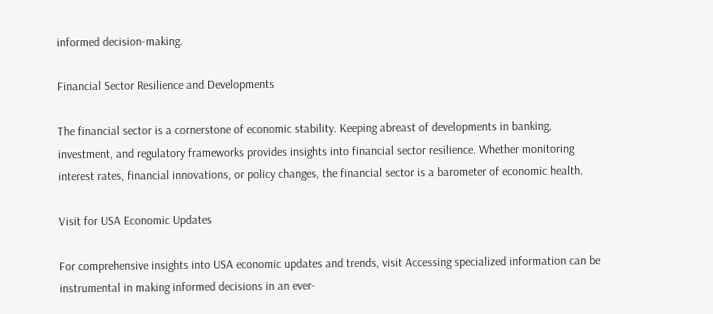informed decision-making.

Financial Sector Resilience and Developments

The financial sector is a cornerstone of economic stability. Keeping abreast of developments in banking, investment, and regulatory frameworks provides insights into financial sector resilience. Whether monitoring interest rates, financial innovations, or policy changes, the financial sector is a barometer of economic health.

Visit for USA Economic Updates

For comprehensive insights into USA economic updates and trends, visit Accessing specialized information can be instrumental in making informed decisions in an ever-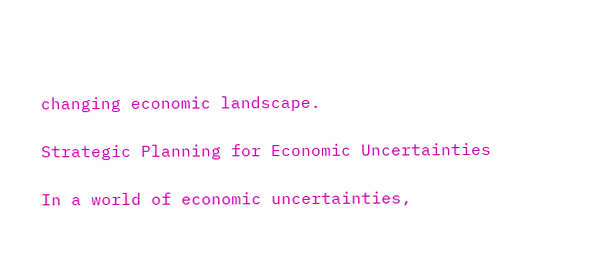changing economic landscape.

Strategic Planning for Economic Uncertainties

In a world of economic uncertainties,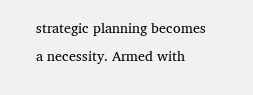strategic planning becomes a necessity. Armed with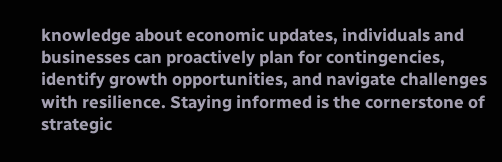knowledge about economic updates, individuals and businesses can proactively plan for contingencies, identify growth opportunities, and navigate challenges with resilience. Staying informed is the cornerstone of strategic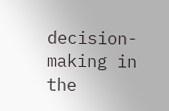decision-making in the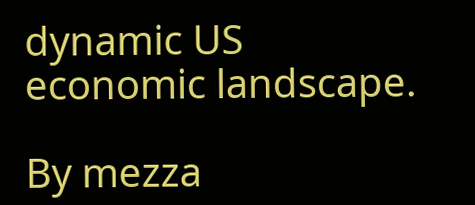dynamic US economic landscape.

By mezza